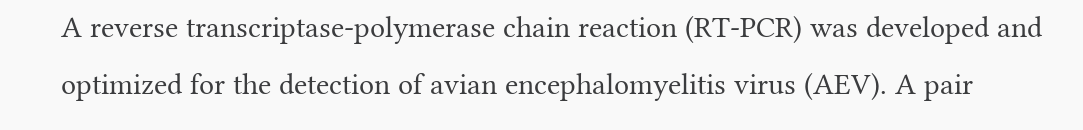A reverse transcriptase-polymerase chain reaction (RT-PCR) was developed and optimized for the detection of avian encephalomyelitis virus (AEV). A pair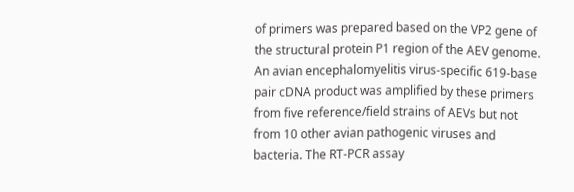of primers was prepared based on the VP2 gene of the structural protein P1 region of the AEV genome. An avian encephalomyelitis virus-specific 619-base pair cDNA product was amplified by these primers from five reference/field strains of AEVs but not from 10 other avian pathogenic viruses and bacteria. The RT-PCR assay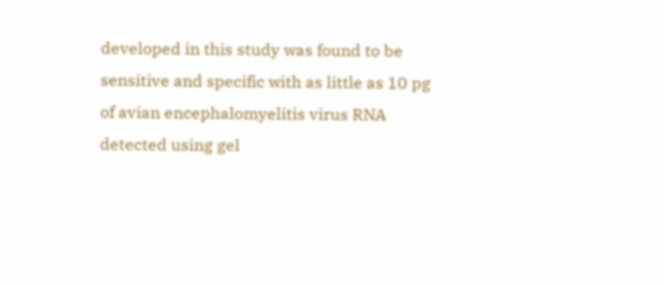developed in this study was found to be sensitive and specific with as little as 10 pg of avian encephalomyelitis virus RNA detected using gel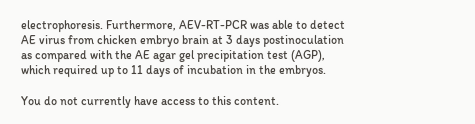electrophoresis. Furthermore, AEV-RT-PCR was able to detect AE virus from chicken embryo brain at 3 days postinoculation as compared with the AE agar gel precipitation test (AGP), which required up to 11 days of incubation in the embryos.

You do not currently have access to this content.